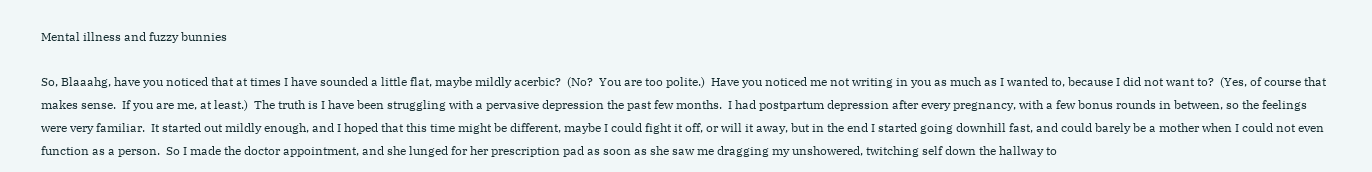Mental illness and fuzzy bunnies

So, Blaaahg, have you noticed that at times I have sounded a little flat, maybe mildly acerbic?  (No?  You are too polite.)  Have you noticed me not writing in you as much as I wanted to, because I did not want to?  (Yes, of course that makes sense.  If you are me, at least.)  The truth is I have been struggling with a pervasive depression the past few months.  I had postpartum depression after every pregnancy, with a few bonus rounds in between, so the feelings were very familiar.  It started out mildly enough, and I hoped that this time might be different, maybe I could fight it off, or will it away, but in the end I started going downhill fast, and could barely be a mother when I could not even function as a person.  So I made the doctor appointment, and she lunged for her prescription pad as soon as she saw me dragging my unshowered, twitching self down the hallway to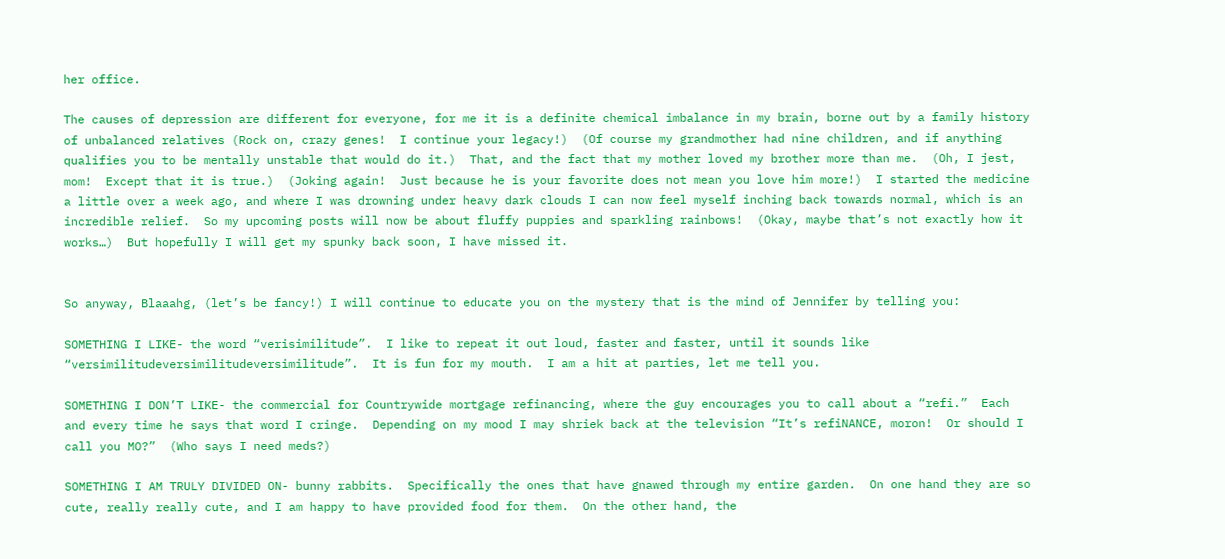her office.

The causes of depression are different for everyone, for me it is a definite chemical imbalance in my brain, borne out by a family history of unbalanced relatives (Rock on, crazy genes!  I continue your legacy!)  (Of course my grandmother had nine children, and if anything qualifies you to be mentally unstable that would do it.)  That, and the fact that my mother loved my brother more than me.  (Oh, I jest, mom!  Except that it is true.)  (Joking again!  Just because he is your favorite does not mean you love him more!)  I started the medicine a little over a week ago, and where I was drowning under heavy dark clouds I can now feel myself inching back towards normal, which is an incredible relief.  So my upcoming posts will now be about fluffy puppies and sparkling rainbows!  (Okay, maybe that’s not exactly how it works…)  But hopefully I will get my spunky back soon, I have missed it.


So anyway, Blaaahg, (let’s be fancy!) I will continue to educate you on the mystery that is the mind of Jennifer by telling you:

SOMETHING I LIKE- the word “verisimilitude”.  I like to repeat it out loud, faster and faster, until it sounds like “versimilitudeversimilitudeversimilitude”.  It is fun for my mouth.  I am a hit at parties, let me tell you.

SOMETHING I DON’T LIKE- the commercial for Countrywide mortgage refinancing, where the guy encourages you to call about a “refi.”  Each and every time he says that word I cringe.  Depending on my mood I may shriek back at the television “It’s refiNANCE, moron!  Or should I call you MO?”  (Who says I need meds?)

SOMETHING I AM TRULY DIVIDED ON- bunny rabbits.  Specifically the ones that have gnawed through my entire garden.  On one hand they are so cute, really really cute, and I am happy to have provided food for them.  On the other hand, the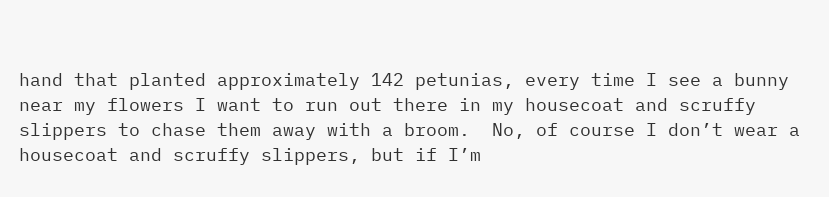hand that planted approximately 142 petunias, every time I see a bunny near my flowers I want to run out there in my housecoat and scruffy slippers to chase them away with a broom.  No, of course I don’t wear a housecoat and scruffy slippers, but if I’m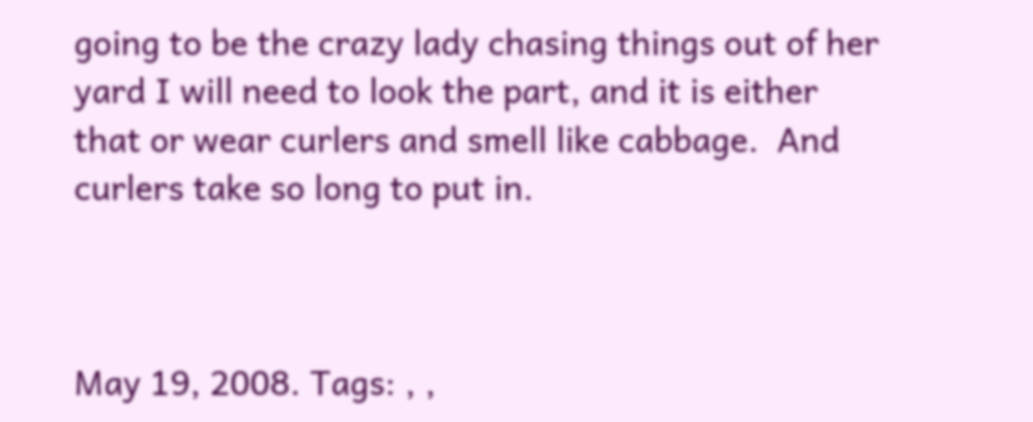going to be the crazy lady chasing things out of her yard I will need to look the part, and it is either that or wear curlers and smell like cabbage.  And curlers take so long to put in.



May 19, 2008. Tags: , ,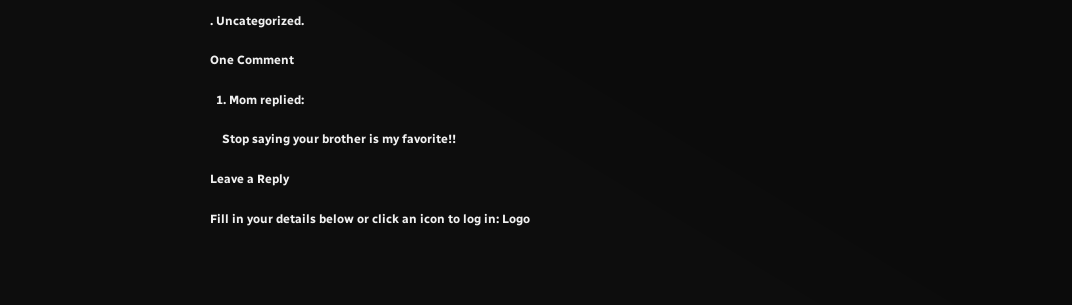. Uncategorized.

One Comment

  1. Mom replied:

    Stop saying your brother is my favorite!!

Leave a Reply

Fill in your details below or click an icon to log in: Logo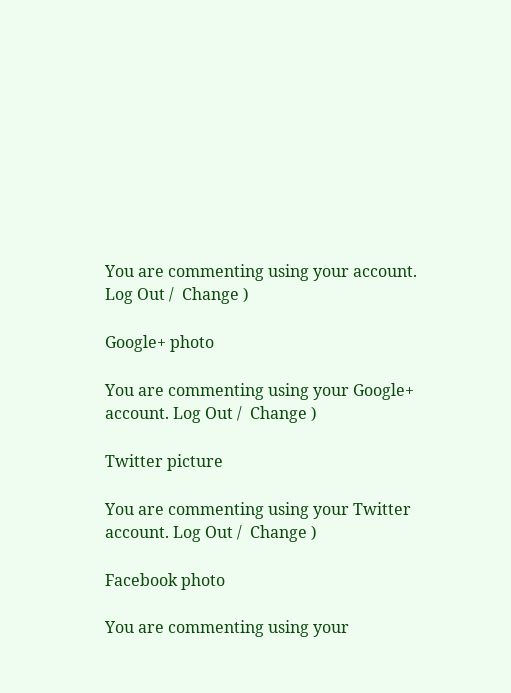You are commenting using your account. Log Out /  Change )

Google+ photo

You are commenting using your Google+ account. Log Out /  Change )

Twitter picture

You are commenting using your Twitter account. Log Out /  Change )

Facebook photo

You are commenting using your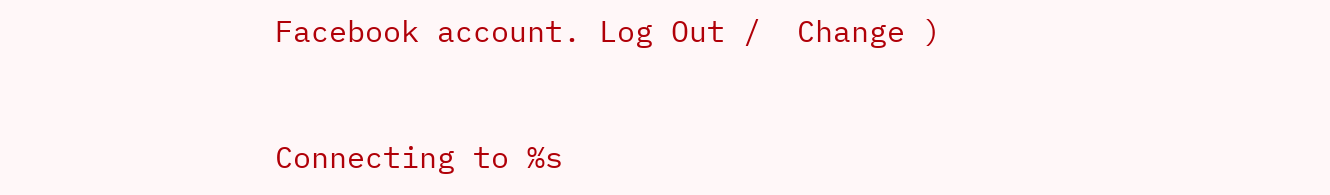Facebook account. Log Out /  Change )


Connecting to %s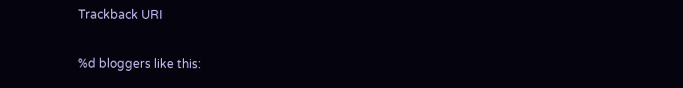Trackback URI

%d bloggers like this: